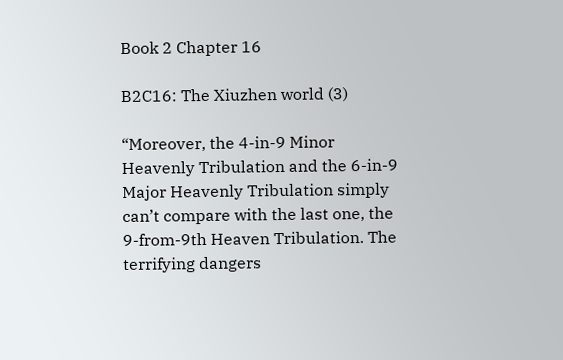Book 2 Chapter 16

B2C16: The Xiuzhen world (3)

“Moreover, the 4-in-9 Minor Heavenly Tribulation and the 6-in-9 Major Heavenly Tribulation simply can’t compare with the last one, the 9-from-9th Heaven Tribulation. The terrifying dangers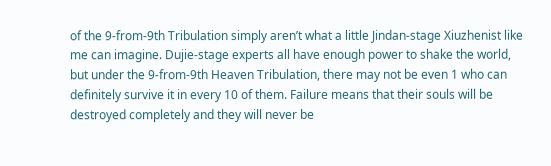of the 9-from-9th Tribulation simply aren’t what a little Jindan-stage Xiuzhenist like me can imagine. Dujie-stage experts all have enough power to shake the world, but under the 9-from-9th Heaven Tribulation, there may not be even 1 who can definitely survive it in every 10 of them. Failure means that their souls will be destroyed completely and they will never be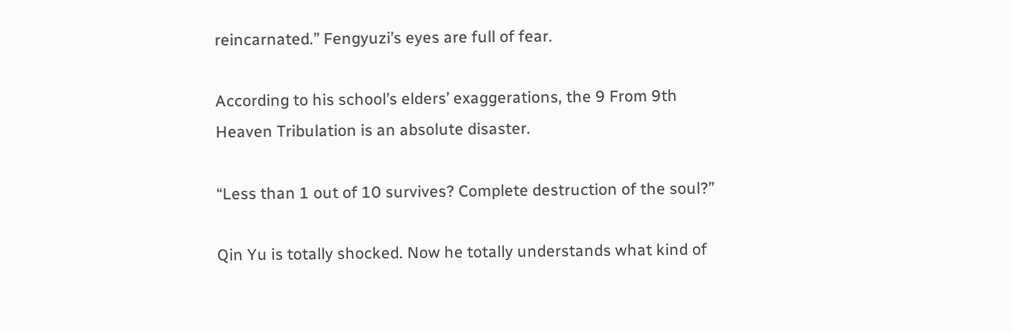reincarnated.” Fengyuzi’s eyes are full of fear.

According to his school’s elders’ exaggerations, the 9 From 9th Heaven Tribulation is an absolute disaster.

“Less than 1 out of 10 survives? Complete destruction of the soul?”

Qin Yu is totally shocked. Now he totally understands what kind of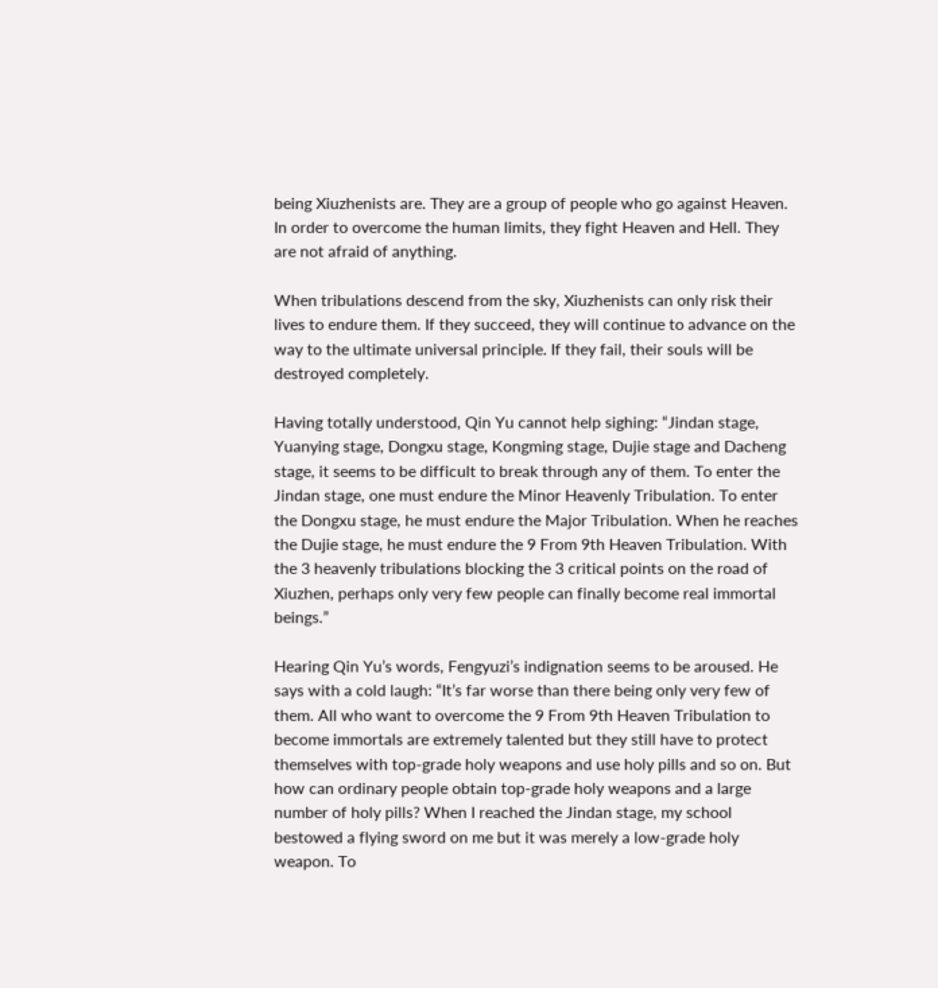being Xiuzhenists are. They are a group of people who go against Heaven. In order to overcome the human limits, they fight Heaven and Hell. They are not afraid of anything.

When tribulations descend from the sky, Xiuzhenists can only risk their lives to endure them. If they succeed, they will continue to advance on the way to the ultimate universal principle. If they fail, their souls will be destroyed completely.

Having totally understood, Qin Yu cannot help sighing: “Jindan stage, Yuanying stage, Dongxu stage, Kongming stage, Dujie stage and Dacheng stage, it seems to be difficult to break through any of them. To enter the Jindan stage, one must endure the Minor Heavenly Tribulation. To enter the Dongxu stage, he must endure the Major Tribulation. When he reaches the Dujie stage, he must endure the 9 From 9th Heaven Tribulation. With the 3 heavenly tribulations blocking the 3 critical points on the road of Xiuzhen, perhaps only very few people can finally become real immortal beings.”

Hearing Qin Yu’s words, Fengyuzi’s indignation seems to be aroused. He says with a cold laugh: “It’s far worse than there being only very few of them. All who want to overcome the 9 From 9th Heaven Tribulation to become immortals are extremely talented but they still have to protect themselves with top-grade holy weapons and use holy pills and so on. But how can ordinary people obtain top-grade holy weapons and a large number of holy pills? When I reached the Jindan stage, my school bestowed a flying sword on me but it was merely a low-grade holy weapon. To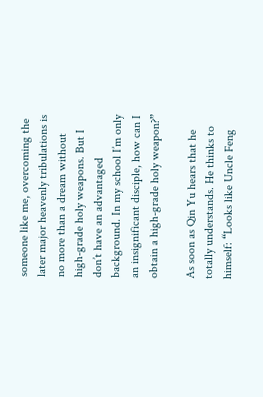someone like me, overcoming the later major heavenly tribulations is no more than a dream without high-grade holy weapons. But I don’t have an advantaged background. In my school I’m only an insignificant disciple, how can I obtain a high-grade holy weapon?”

As soon as Qin Yu hears that he totally understands. He thinks to himself: “Looks like Uncle Feng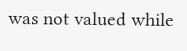was not valued while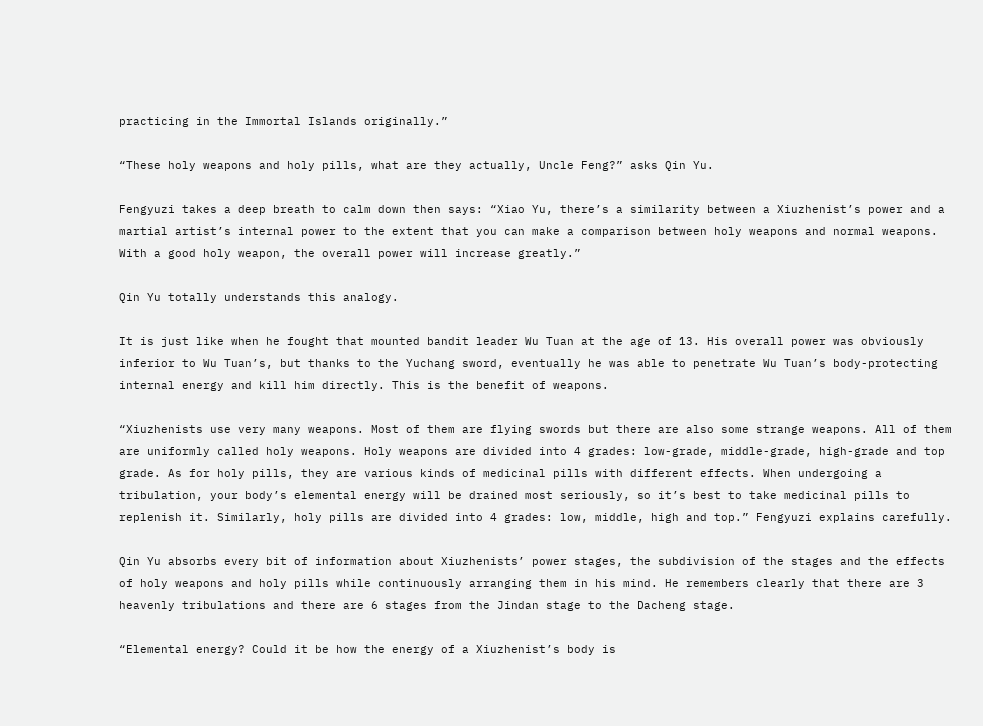practicing in the Immortal Islands originally.”

“These holy weapons and holy pills, what are they actually, Uncle Feng?” asks Qin Yu.

Fengyuzi takes a deep breath to calm down then says: “Xiao Yu, there’s a similarity between a Xiuzhenist’s power and a martial artist’s internal power to the extent that you can make a comparison between holy weapons and normal weapons. With a good holy weapon, the overall power will increase greatly.”

Qin Yu totally understands this analogy.

It is just like when he fought that mounted bandit leader Wu Tuan at the age of 13. His overall power was obviously inferior to Wu Tuan’s, but thanks to the Yuchang sword, eventually he was able to penetrate Wu Tuan’s body-protecting internal energy and kill him directly. This is the benefit of weapons.

“Xiuzhenists use very many weapons. Most of them are flying swords but there are also some strange weapons. All of them are uniformly called holy weapons. Holy weapons are divided into 4 grades: low-grade, middle-grade, high-grade and top grade. As for holy pills, they are various kinds of medicinal pills with different effects. When undergoing a tribulation, your body’s elemental energy will be drained most seriously, so it’s best to take medicinal pills to replenish it. Similarly, holy pills are divided into 4 grades: low, middle, high and top.” Fengyuzi explains carefully.

Qin Yu absorbs every bit of information about Xiuzhenists’ power stages, the subdivision of the stages and the effects of holy weapons and holy pills while continuously arranging them in his mind. He remembers clearly that there are 3 heavenly tribulations and there are 6 stages from the Jindan stage to the Dacheng stage.

“Elemental energy? Could it be how the energy of a Xiuzhenist’s body is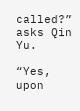called?” asks Qin Yu.

“Yes, upon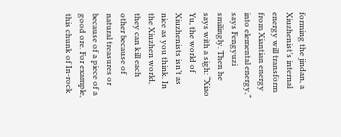forming the jindan, a Xiuzhenist’s internal energy will transform from Xiantian energy into elemental energy,” says Fengyuzi smilingly. Then he says with a sigh: “Xiao Yu, the world of Xiuzhenists isn’t as nice as you think. In the Xiuzhen world, they can kill each other because of natural treasures or because of a piece of a good ore. For example, this chunk of In-rock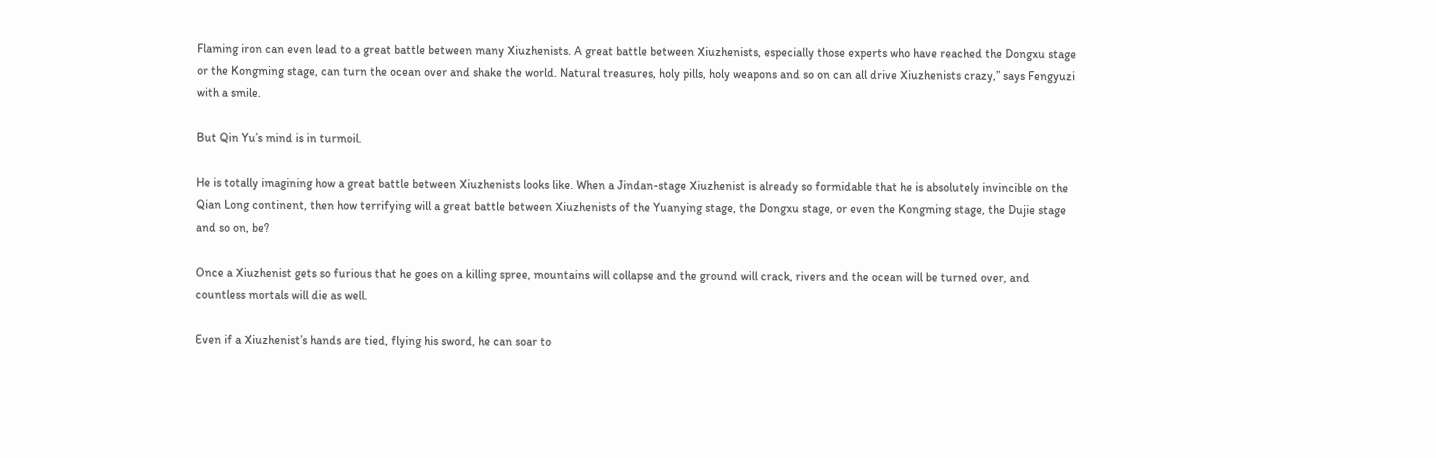Flaming iron can even lead to a great battle between many Xiuzhenists. A great battle between Xiuzhenists, especially those experts who have reached the Dongxu stage or the Kongming stage, can turn the ocean over and shake the world. Natural treasures, holy pills, holy weapons and so on can all drive Xiuzhenists crazy,” says Fengyuzi with a smile.

But Qin Yu’s mind is in turmoil.

He is totally imagining how a great battle between Xiuzhenists looks like. When a Jindan-stage Xiuzhenist is already so formidable that he is absolutely invincible on the Qian Long continent, then how terrifying will a great battle between Xiuzhenists of the Yuanying stage, the Dongxu stage, or even the Kongming stage, the Dujie stage and so on, be?

Once a Xiuzhenist gets so furious that he goes on a killing spree, mountains will collapse and the ground will crack, rivers and the ocean will be turned over, and countless mortals will die as well.

Even if a Xiuzhenist’s hands are tied, flying his sword, he can soar to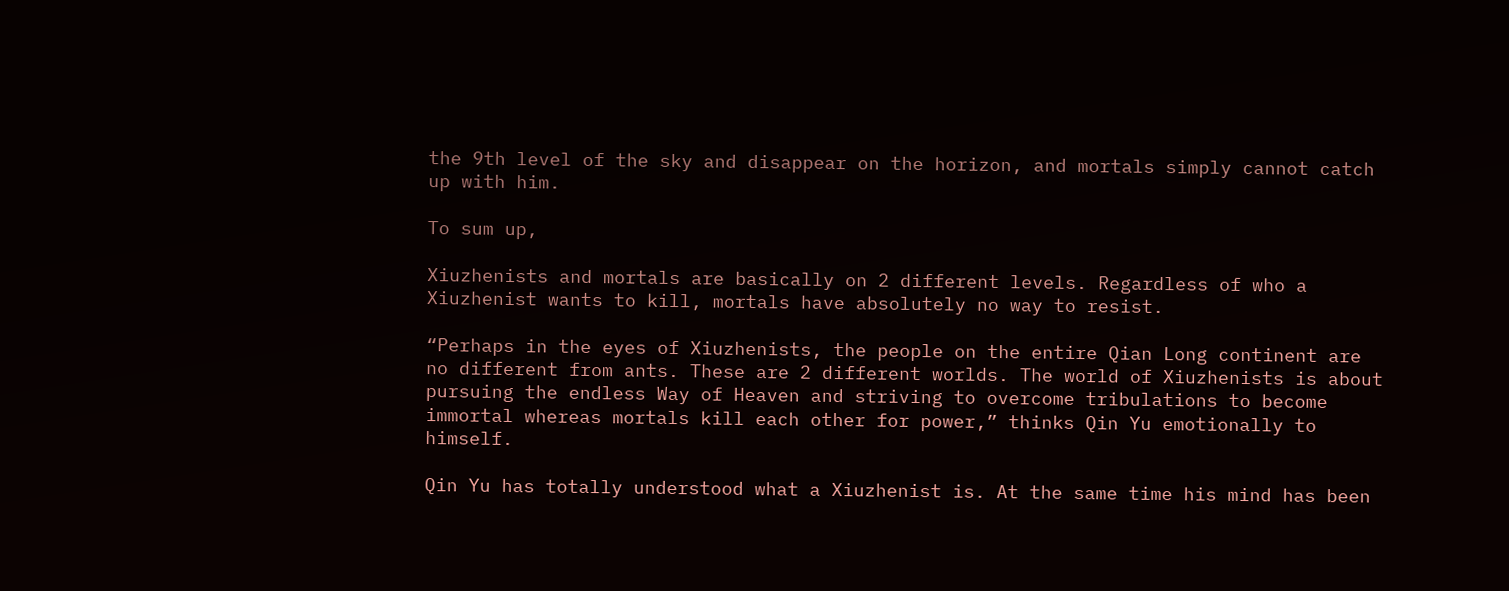the 9th level of the sky and disappear on the horizon, and mortals simply cannot catch up with him.

To sum up,

Xiuzhenists and mortals are basically on 2 different levels. Regardless of who a Xiuzhenist wants to kill, mortals have absolutely no way to resist.

“Perhaps in the eyes of Xiuzhenists, the people on the entire Qian Long continent are no different from ants. These are 2 different worlds. The world of Xiuzhenists is about pursuing the endless Way of Heaven and striving to overcome tribulations to become immortal whereas mortals kill each other for power,” thinks Qin Yu emotionally to himself.

Qin Yu has totally understood what a Xiuzhenist is. At the same time his mind has been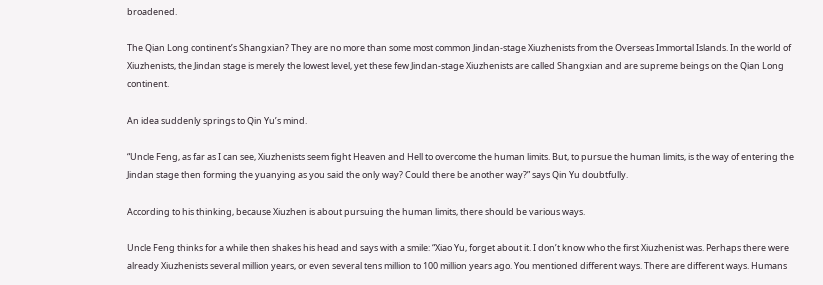broadened.

The Qian Long continent’s Shangxian? They are no more than some most common Jindan-stage Xiuzhenists from the Overseas Immortal Islands. In the world of Xiuzhenists, the Jindan stage is merely the lowest level, yet these few Jindan-stage Xiuzhenists are called Shangxian and are supreme beings on the Qian Long continent.

An idea suddenly springs to Qin Yu’s mind.

“Uncle Feng, as far as I can see, Xiuzhenists seem fight Heaven and Hell to overcome the human limits. But, to pursue the human limits, is the way of entering the Jindan stage then forming the yuanying as you said the only way? Could there be another way?” says Qin Yu doubtfully.

According to his thinking, because Xiuzhen is about pursuing the human limits, there should be various ways.

Uncle Feng thinks for a while then shakes his head and says with a smile: “Xiao Yu, forget about it. I don’t know who the first Xiuzhenist was. Perhaps there were already Xiuzhenists several million years, or even several tens million to 100 million years ago. You mentioned different ways. There are different ways. Humans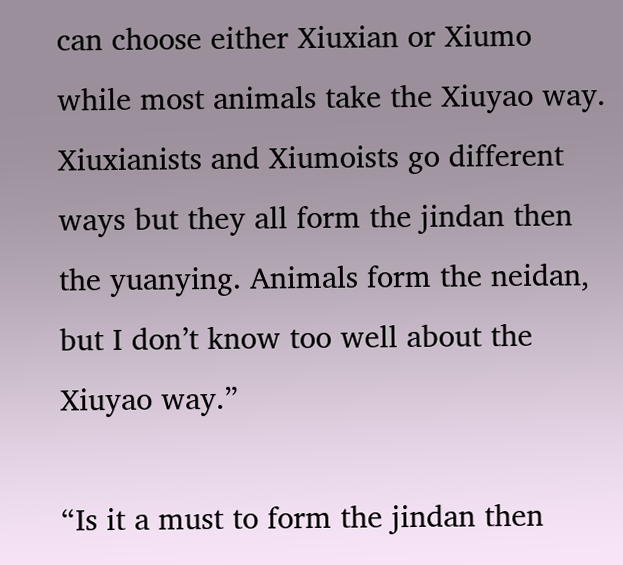can choose either Xiuxian or Xiumo while most animals take the Xiuyao way. Xiuxianists and Xiumoists go different ways but they all form the jindan then the yuanying. Animals form the neidan, but I don’t know too well about the Xiuyao way.”

“Is it a must to form the jindan then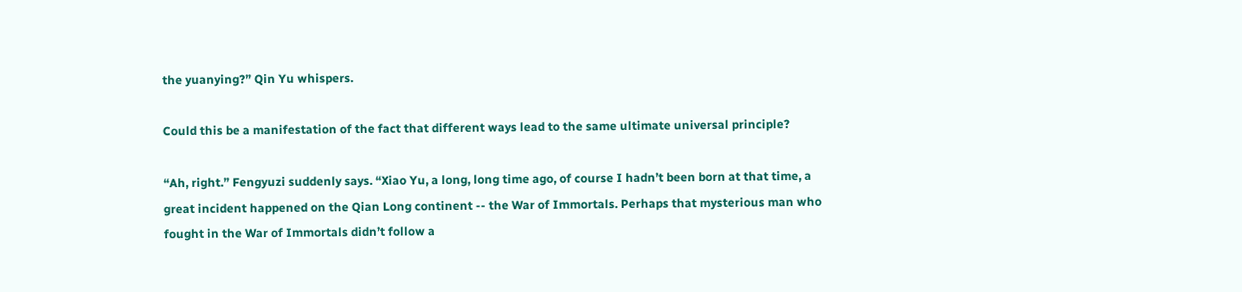the yuanying?” Qin Yu whispers.

Could this be a manifestation of the fact that different ways lead to the same ultimate universal principle?

“Ah, right.” Fengyuzi suddenly says. “Xiao Yu, a long, long time ago, of course I hadn’t been born at that time, a great incident happened on the Qian Long continent -- the War of Immortals. Perhaps that mysterious man who fought in the War of Immortals didn’t follow a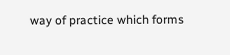way of practice which forms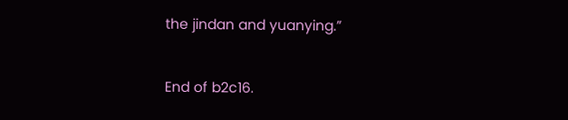the jindan and yuanying.”


End of b2c16.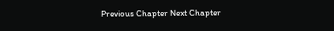Previous Chapter Next Chapter